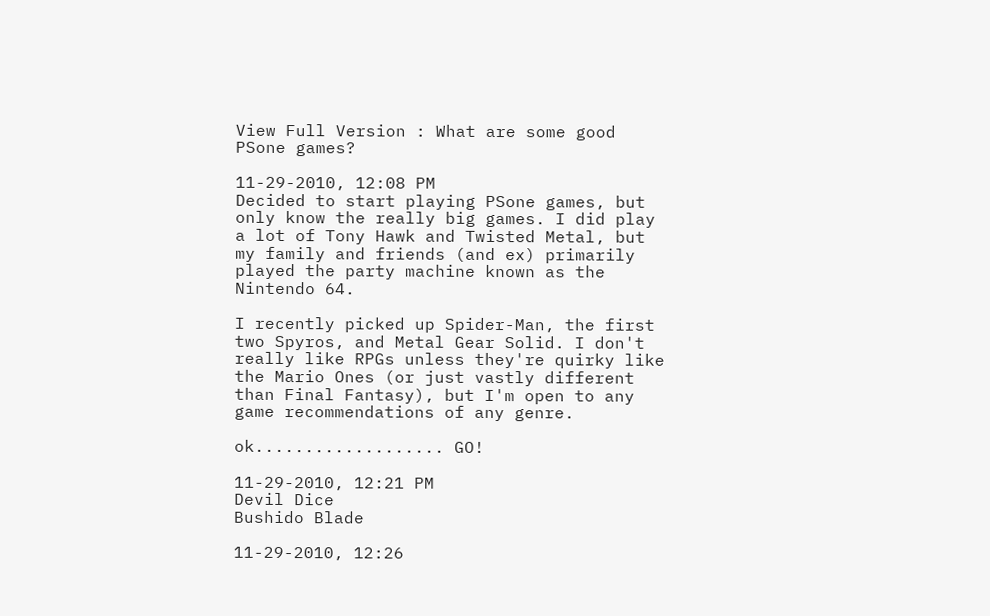View Full Version : What are some good PSone games?

11-29-2010, 12:08 PM
Decided to start playing PSone games, but only know the really big games. I did play a lot of Tony Hawk and Twisted Metal, but my family and friends (and ex) primarily played the party machine known as the Nintendo 64.

I recently picked up Spider-Man, the first two Spyros, and Metal Gear Solid. I don't really like RPGs unless they're quirky like the Mario Ones (or just vastly different than Final Fantasy), but I'm open to any game recommendations of any genre.

ok................... GO!

11-29-2010, 12:21 PM
Devil Dice
Bushido Blade

11-29-2010, 12:26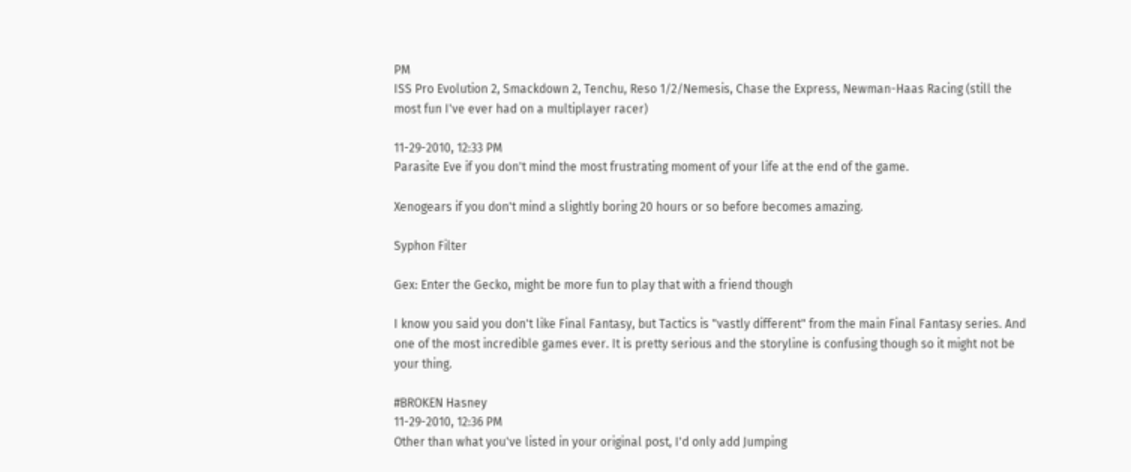PM
ISS Pro Evolution 2, Smackdown 2, Tenchu, Reso 1/2/Nemesis, Chase the Express, Newman-Haas Racing (still the most fun I've ever had on a multiplayer racer)

11-29-2010, 12:33 PM
Parasite Eve if you don't mind the most frustrating moment of your life at the end of the game.

Xenogears if you don't mind a slightly boring 20 hours or so before becomes amazing.

Syphon Filter

Gex: Enter the Gecko, might be more fun to play that with a friend though

I know you said you don't like Final Fantasy, but Tactics is "vastly different" from the main Final Fantasy series. And one of the most incredible games ever. It is pretty serious and the storyline is confusing though so it might not be your thing.

#BROKEN Hasney
11-29-2010, 12:36 PM
Other than what you've listed in your original post, I'd only add Jumping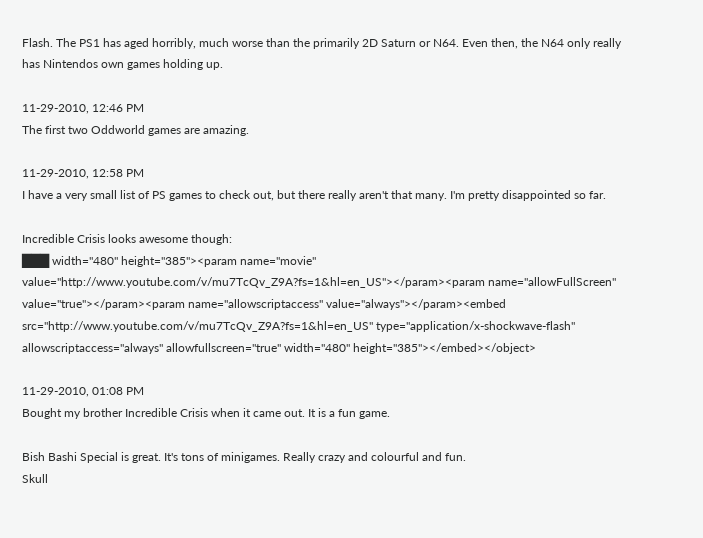Flash. The PS1 has aged horribly, much worse than the primarily 2D Saturn or N64. Even then, the N64 only really has Nintendos own games holding up.

11-29-2010, 12:46 PM
The first two Oddworld games are amazing.

11-29-2010, 12:58 PM
I have a very small list of PS games to check out, but there really aren't that many. I'm pretty disappointed so far.

Incredible Crisis looks awesome though:
███ width="480" height="385"><param name="movie" value="http://www.youtube.com/v/mu7TcQv_Z9A?fs=1&hl=en_US"></param><param name="allowFullScreen" value="true"></param><param name="allowscriptaccess" value="always"></param><embed src="http://www.youtube.com/v/mu7TcQv_Z9A?fs=1&hl=en_US" type="application/x-shockwave-flash" allowscriptaccess="always" allowfullscreen="true" width="480" height="385"></embed></object>

11-29-2010, 01:08 PM
Bought my brother Incredible Crisis when it came out. It is a fun game.

Bish Bashi Special is great. It's tons of minigames. Really crazy and colourful and fun.
Skull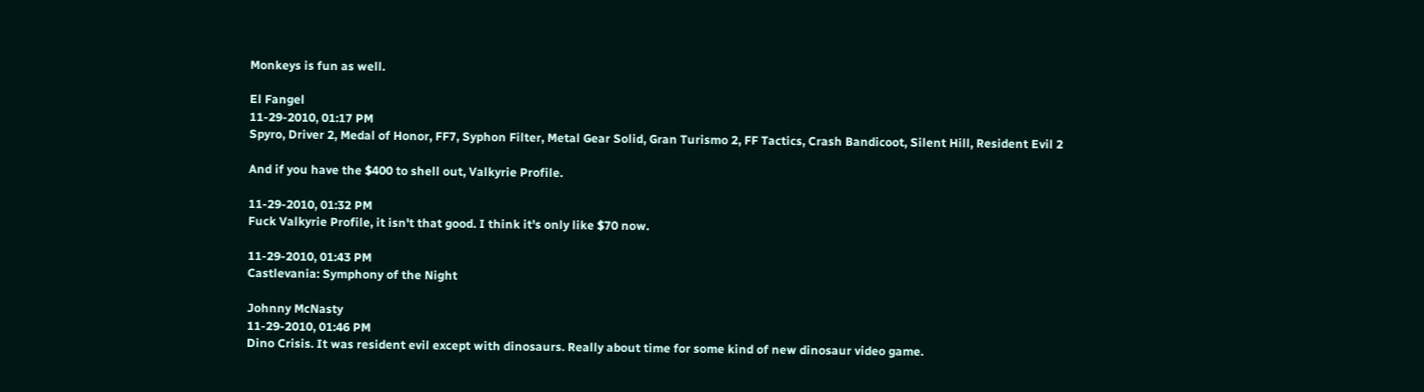Monkeys is fun as well.

El Fangel
11-29-2010, 01:17 PM
Spyro, Driver 2, Medal of Honor, FF7, Syphon Filter, Metal Gear Solid, Gran Turismo 2, FF Tactics, Crash Bandicoot, Silent Hill, Resident Evil 2

And if you have the $400 to shell out, Valkyrie Profile.

11-29-2010, 01:32 PM
Fuck Valkyrie Profile, it isn't that good. I think it's only like $70 now.

11-29-2010, 01:43 PM
Castlevania: Symphony of the Night

Johnny McNasty
11-29-2010, 01:46 PM
Dino Crisis. It was resident evil except with dinosaurs. Really about time for some kind of new dinosaur video game.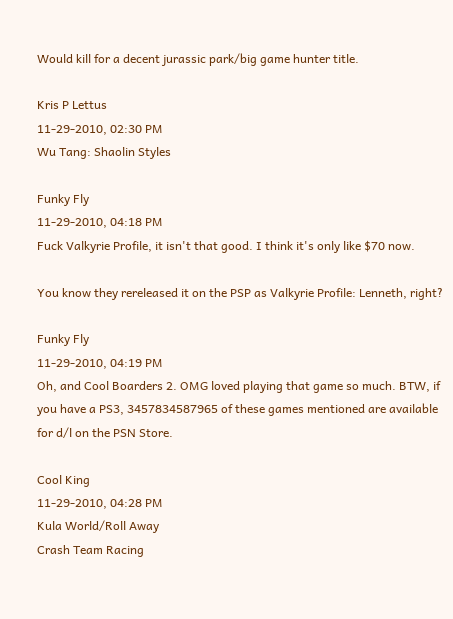Would kill for a decent jurassic park/big game hunter title.

Kris P Lettus
11-29-2010, 02:30 PM
Wu Tang: Shaolin Styles

Funky Fly
11-29-2010, 04:18 PM
Fuck Valkyrie Profile, it isn't that good. I think it's only like $70 now.

You know they rereleased it on the PSP as Valkyrie Profile: Lenneth, right?

Funky Fly
11-29-2010, 04:19 PM
Oh, and Cool Boarders 2. OMG loved playing that game so much. BTW, if you have a PS3, 3457834587965 of these games mentioned are available for d/l on the PSN Store.

Cool King
11-29-2010, 04:28 PM
Kula World/Roll Away
Crash Team Racing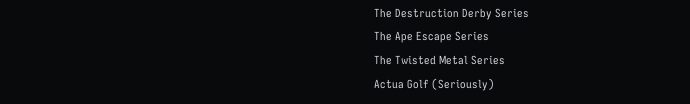The Destruction Derby Series
The Ape Escape Series
The Twisted Metal Series
Actua Golf (Seriously)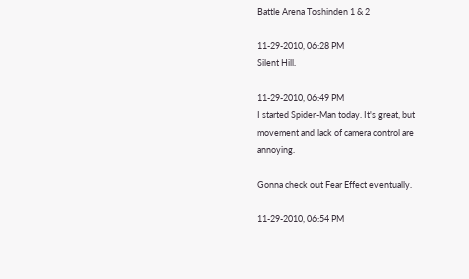Battle Arena Toshinden 1 & 2

11-29-2010, 06:28 PM
Silent Hill.

11-29-2010, 06:49 PM
I started Spider-Man today. It's great, but movement and lack of camera control are annoying.

Gonna check out Fear Effect eventually.

11-29-2010, 06:54 PM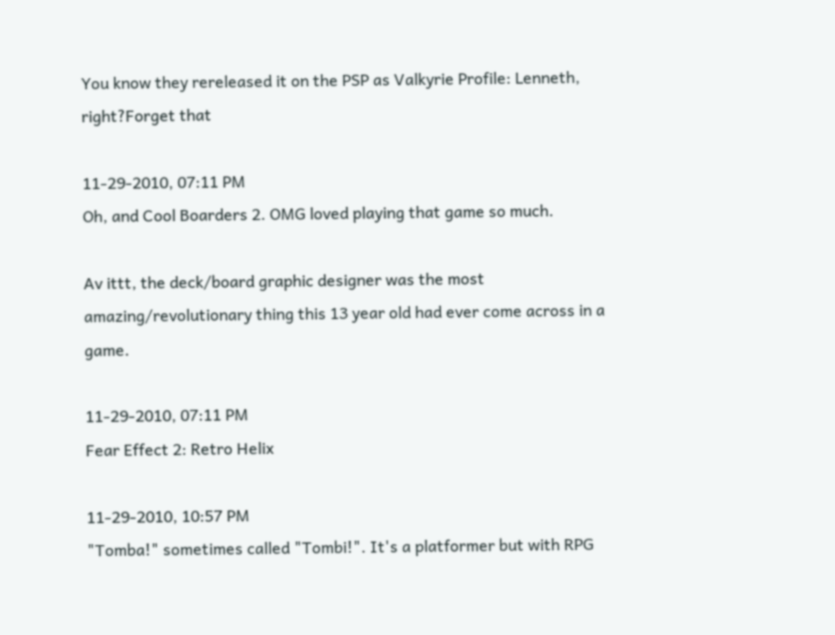You know they rereleased it on the PSP as Valkyrie Profile: Lenneth, right?Forget that

11-29-2010, 07:11 PM
Oh, and Cool Boarders 2. OMG loved playing that game so much.

Av ittt, the deck/board graphic designer was the most amazing/revolutionary thing this 13 year old had ever come across in a game.

11-29-2010, 07:11 PM
Fear Effect 2: Retro Helix

11-29-2010, 10:57 PM
"Tomba!" sometimes called "Tombi!". It's a platformer but with RPG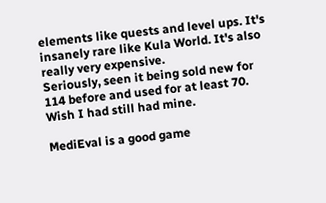elements like quests and level ups. It's insanely rare like Kula World. It's also really very expensive.
Seriously, seen it being sold new for 114 before and used for at least 70. Wish I had still had mine.

MediEval is a good game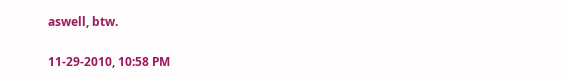aswell, btw.

11-29-2010, 10:58 PM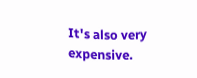It's also very expensive.